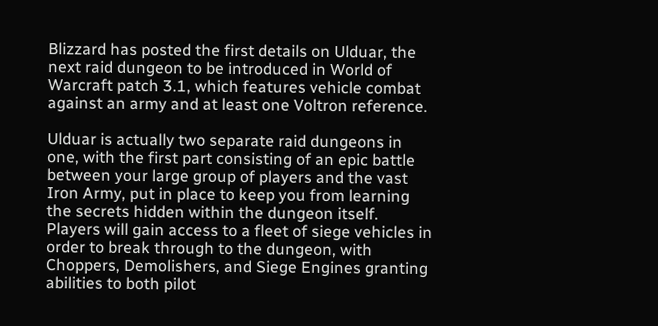Blizzard has posted the first details on Ulduar, the next raid dungeon to be introduced in World of Warcraft patch 3.1, which features vehicle combat against an army and at least one Voltron reference.

Ulduar is actually two separate raid dungeons in one, with the first part consisting of an epic battle between your large group of players and the vast Iron Army, put in place to keep you from learning the secrets hidden within the dungeon itself. Players will gain access to a fleet of siege vehicles in order to break through to the dungeon, with Choppers, Demolishers, and Siege Engines granting abilities to both pilot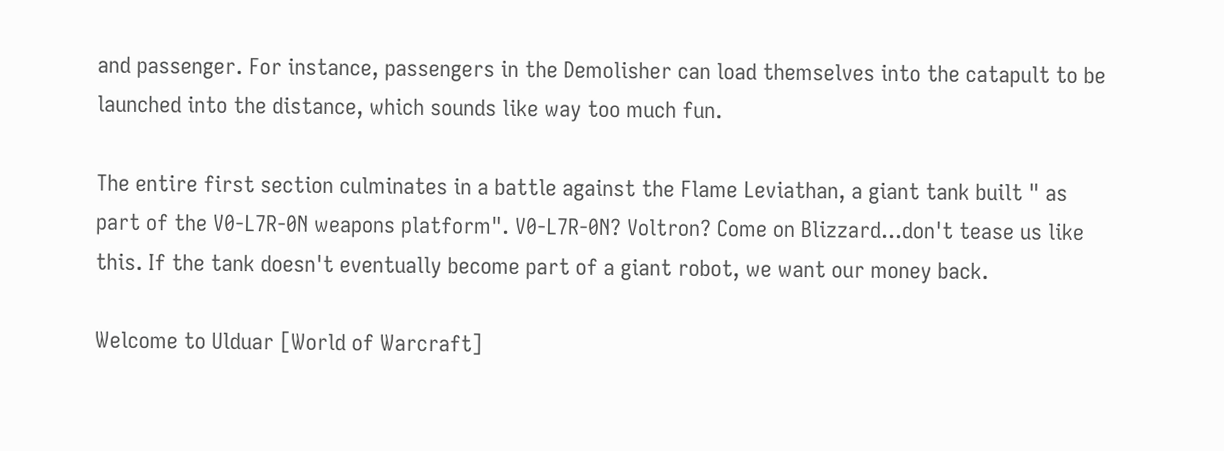and passenger. For instance, passengers in the Demolisher can load themselves into the catapult to be launched into the distance, which sounds like way too much fun.

The entire first section culminates in a battle against the Flame Leviathan, a giant tank built " as part of the V0-L7R-0N weapons platform". V0-L7R-0N? Voltron? Come on Blizzard...don't tease us like this. If the tank doesn't eventually become part of a giant robot, we want our money back.

Welcome to Ulduar [World of Warcraft]